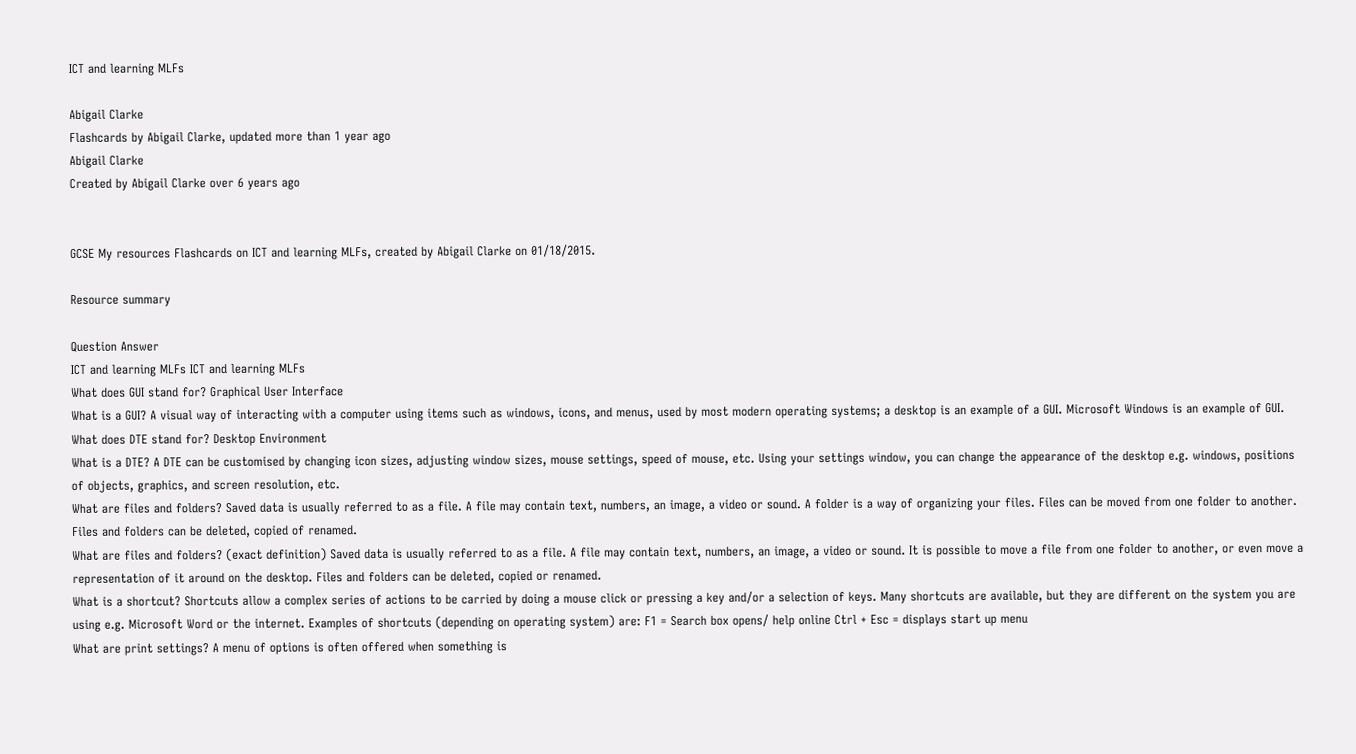ICT and learning MLFs

Abigail Clarke
Flashcards by Abigail Clarke, updated more than 1 year ago
Abigail Clarke
Created by Abigail Clarke over 6 years ago


GCSE My resources Flashcards on ICT and learning MLFs, created by Abigail Clarke on 01/18/2015.

Resource summary

Question Answer
ICT and learning MLFs ICT and learning MLFs
What does GUI stand for? Graphical User Interface
What is a GUI? A visual way of interacting with a computer using items such as windows, icons, and menus, used by most modern operating systems; a desktop is an example of a GUI. Microsoft Windows is an example of GUI.
What does DTE stand for? Desktop Environment
What is a DTE? A DTE can be customised by changing icon sizes, adjusting window sizes, mouse settings, speed of mouse, etc. Using your settings window, you can change the appearance of the desktop e.g. windows, positions of objects, graphics, and screen resolution, etc.
What are files and folders? Saved data is usually referred to as a file. A file may contain text, numbers, an image, a video or sound. A folder is a way of organizing your files. Files can be moved from one folder to another. Files and folders can be deleted, copied of renamed.
What are files and folders? (exact definition) Saved data is usually referred to as a file. A file may contain text, numbers, an image, a video or sound. It is possible to move a file from one folder to another, or even move a representation of it around on the desktop. Files and folders can be deleted, copied or renamed.
What is a shortcut? Shortcuts allow a complex series of actions to be carried by doing a mouse click or pressing a key and/or a selection of keys. Many shortcuts are available, but they are different on the system you are using e.g. Microsoft Word or the internet. Examples of shortcuts (depending on operating system) are: F1 = Search box opens/ help online Ctrl + Esc = displays start up menu
What are print settings? A menu of options is often offered when something is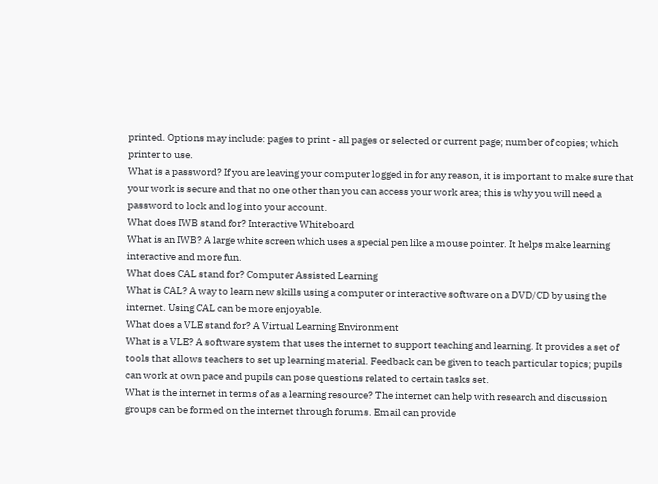printed. Options may include: pages to print - all pages or selected or current page; number of copies; which printer to use.
What is a password? If you are leaving your computer logged in for any reason, it is important to make sure that your work is secure and that no one other than you can access your work area; this is why you will need a password to lock and log into your account.
What does IWB stand for? Interactive Whiteboard
What is an IWB? A large white screen which uses a special pen like a mouse pointer. It helps make learning interactive and more fun.
What does CAL stand for? Computer Assisted Learning
What is CAL? A way to learn new skills using a computer or interactive software on a DVD/CD by using the internet. Using CAL can be more enjoyable.
What does a VLE stand for? A Virtual Learning Environment
What is a VLE? A software system that uses the internet to support teaching and learning. It provides a set of tools that allows teachers to set up learning material. Feedback can be given to teach particular topics; pupils can work at own pace and pupils can pose questions related to certain tasks set.
What is the internet in terms of as a learning resource? The internet can help with research and discussion groups can be formed on the internet through forums. Email can provide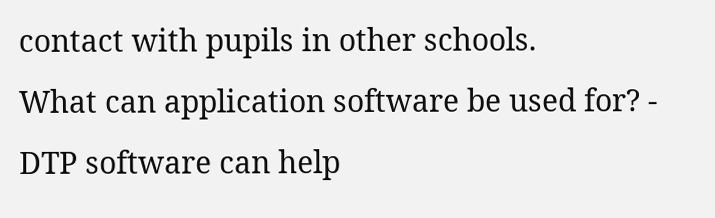contact with pupils in other schools.
What can application software be used for? - DTP software can help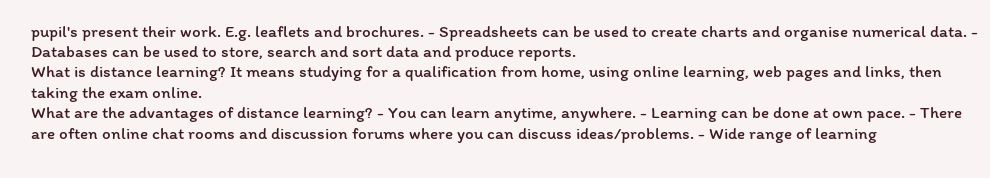pupil's present their work. E.g. leaflets and brochures. - Spreadsheets can be used to create charts and organise numerical data. - Databases can be used to store, search and sort data and produce reports.
What is distance learning? It means studying for a qualification from home, using online learning, web pages and links, then taking the exam online.
What are the advantages of distance learning? - You can learn anytime, anywhere. - Learning can be done at own pace. - There are often online chat rooms and discussion forums where you can discuss ideas/problems. - Wide range of learning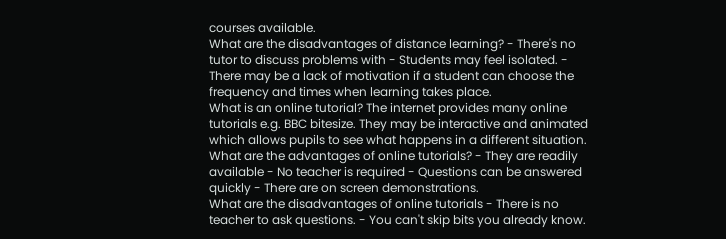courses available.
What are the disadvantages of distance learning? - There's no tutor to discuss problems with - Students may feel isolated. - There may be a lack of motivation if a student can choose the frequency and times when learning takes place.
What is an online tutorial? The internet provides many online tutorials e.g. BBC bitesize. They may be interactive and animated which allows pupils to see what happens in a different situation.
What are the advantages of online tutorials? - They are readily available - No teacher is required - Questions can be answered quickly - There are on screen demonstrations.
What are the disadvantages of online tutorials - There is no teacher to ask questions. - You can't skip bits you already know.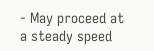- May proceed at a steady speed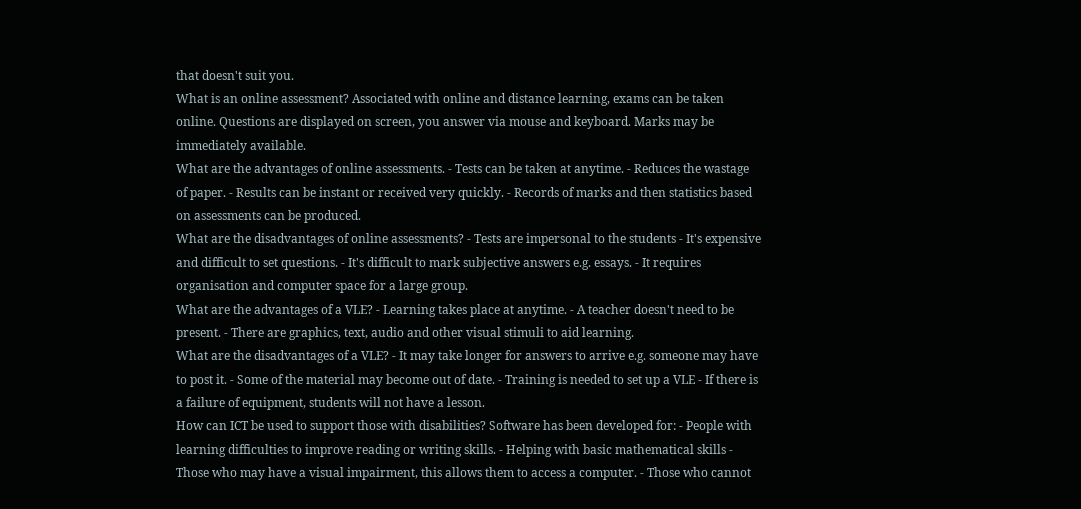that doesn't suit you.
What is an online assessment? Associated with online and distance learning, exams can be taken online. Questions are displayed on screen, you answer via mouse and keyboard. Marks may be immediately available.
What are the advantages of online assessments. - Tests can be taken at anytime. - Reduces the wastage of paper. - Results can be instant or received very quickly. - Records of marks and then statistics based on assessments can be produced.
What are the disadvantages of online assessments? - Tests are impersonal to the students - It's expensive and difficult to set questions. - It's difficult to mark subjective answers e.g. essays. - It requires organisation and computer space for a large group.
What are the advantages of a VLE? - Learning takes place at anytime. - A teacher doesn't need to be present. - There are graphics, text, audio and other visual stimuli to aid learning.
What are the disadvantages of a VLE? - It may take longer for answers to arrive e.g. someone may have to post it. - Some of the material may become out of date. - Training is needed to set up a VLE - If there is a failure of equipment, students will not have a lesson.
How can ICT be used to support those with disabilities? Software has been developed for: - People with learning difficulties to improve reading or writing skills. - Helping with basic mathematical skills - Those who may have a visual impairment, this allows them to access a computer. - Those who cannot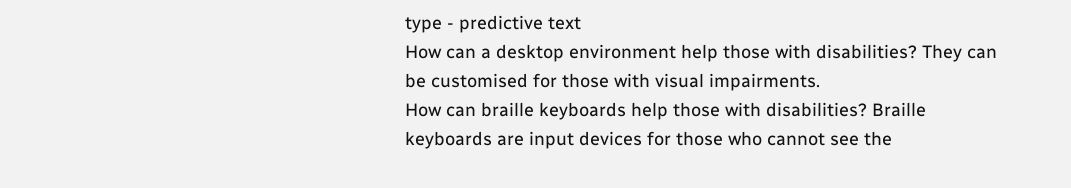type - predictive text
How can a desktop environment help those with disabilities? They can be customised for those with visual impairments.
How can braille keyboards help those with disabilities? Braille keyboards are input devices for those who cannot see the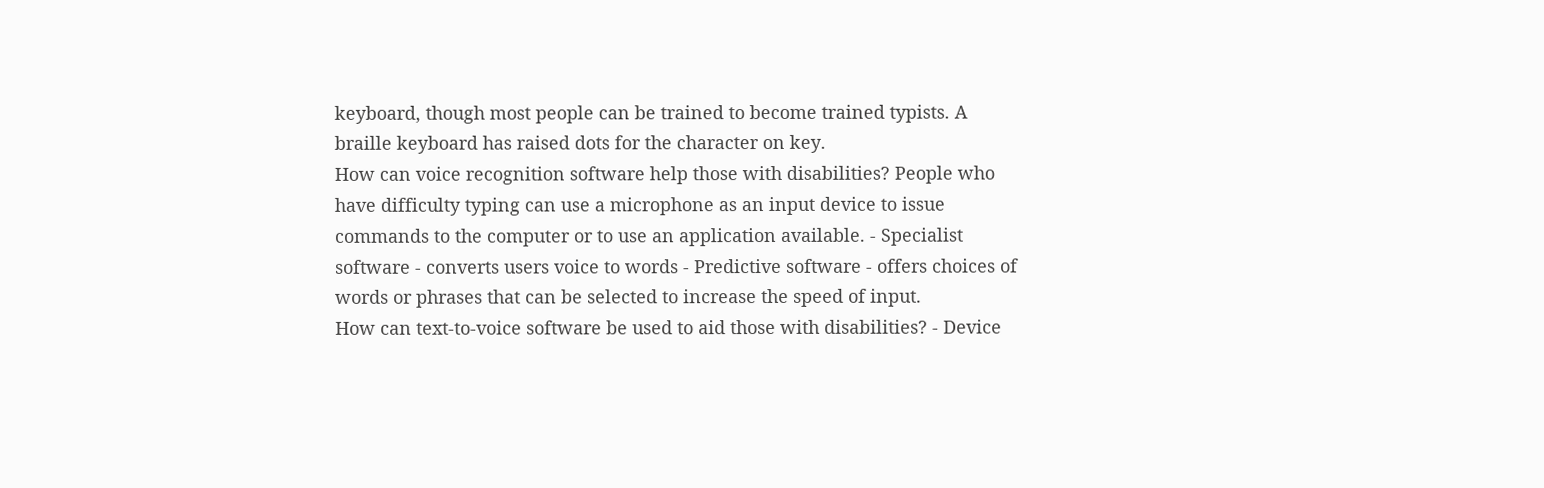keyboard, though most people can be trained to become trained typists. A braille keyboard has raised dots for the character on key.
How can voice recognition software help those with disabilities? People who have difficulty typing can use a microphone as an input device to issue commands to the computer or to use an application available. - Specialist software - converts users voice to words - Predictive software - offers choices of words or phrases that can be selected to increase the speed of input.
How can text-to-voice software be used to aid those with disabilities? - Device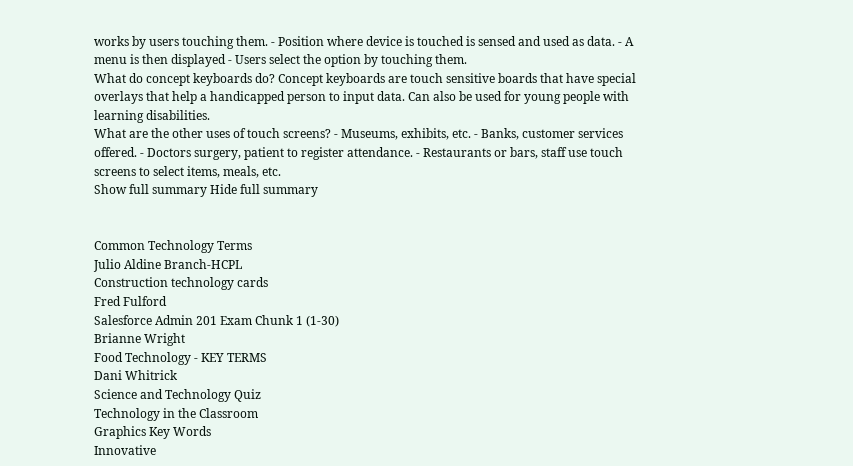works by users touching them. - Position where device is touched is sensed and used as data. - A menu is then displayed - Users select the option by touching them.
What do concept keyboards do? Concept keyboards are touch sensitive boards that have special overlays that help a handicapped person to input data. Can also be used for young people with learning disabilities.
What are the other uses of touch screens? - Museums, exhibits, etc. - Banks, customer services offered. - Doctors surgery, patient to register attendance. - Restaurants or bars, staff use touch screens to select items, meals, etc.
Show full summary Hide full summary


Common Technology Terms
Julio Aldine Branch-HCPL
Construction technology cards
Fred Fulford
Salesforce Admin 201 Exam Chunk 1 (1-30)
Brianne Wright
Food Technology - KEY TERMS
Dani Whitrick
Science and Technology Quiz
Technology in the Classroom
Graphics Key Words
Innovative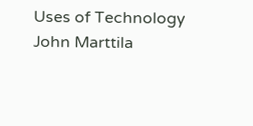Uses of Technology
John Marttila